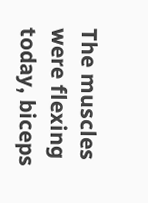The muscles were flexing today, biceps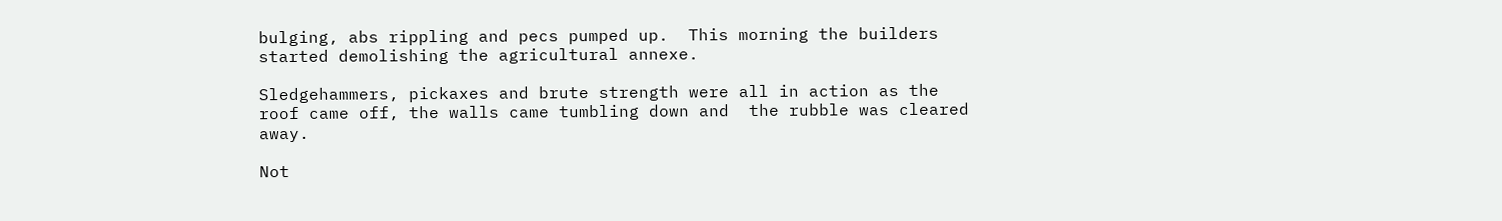bulging, abs rippling and pecs pumped up.  This morning the builders started demolishing the agricultural annexe.

Sledgehammers, pickaxes and brute strength were all in action as the roof came off, the walls came tumbling down and  the rubble was cleared away.

Not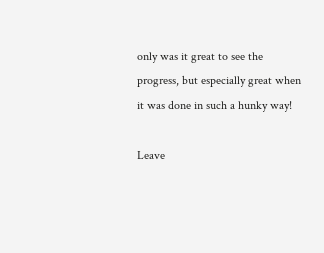only was it great to see the progress, but especially great when it was done in such a hunky way!

Leave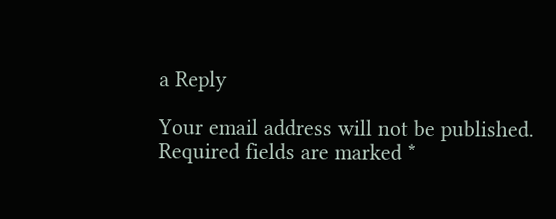a Reply

Your email address will not be published. Required fields are marked *